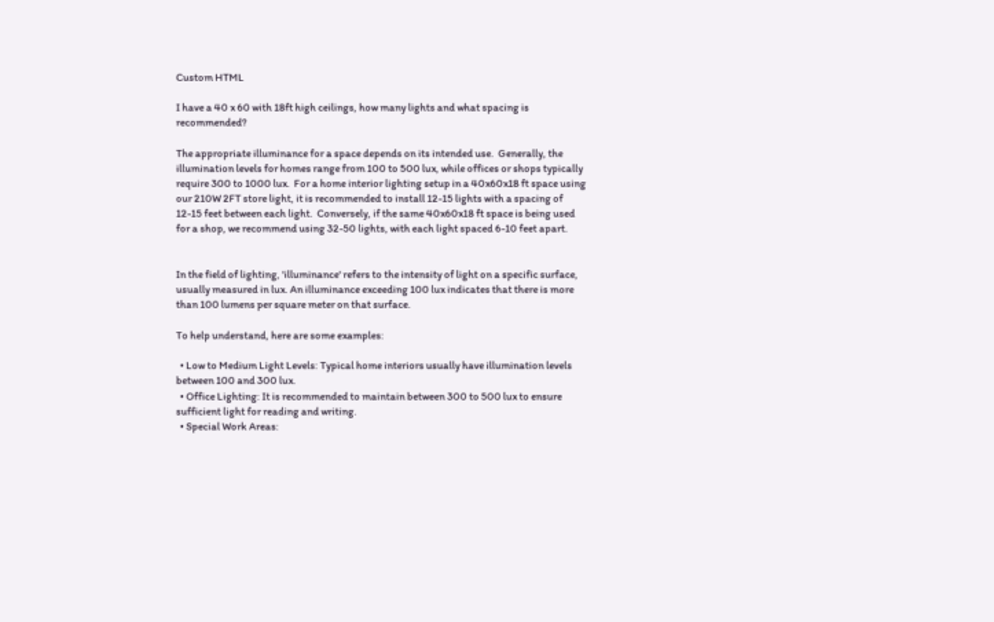Custom HTML

I have a 40 x 60 with 18ft high ceilings, how many lights and what spacing is recommended?

The appropriate illuminance for a space depends on its intended use.  Generally, the illumination levels for homes range from 100 to 500 lux, while offices or shops typically require 300 to 1000 lux.  For a home interior lighting setup in a 40x60x18 ft space using our 210W 2FT store light, it is recommended to install 12-15 lights with a spacing of 12-15 feet between each light.  Conversely, if the same 40x60x18 ft space is being used for a shop, we recommend using 32-50 lights, with each light spaced 6-10 feet apart.


In the field of lighting, 'illuminance' refers to the intensity of light on a specific surface, usually measured in lux. An illuminance exceeding 100 lux indicates that there is more than 100 lumens per square meter on that surface.

To help understand, here are some examples:

  • Low to Medium Light Levels: Typical home interiors usually have illumination levels between 100 and 300 lux.
  • Office Lighting: It is recommended to maintain between 300 to 500 lux to ensure sufficient light for reading and writing.
  • Special Work Areas: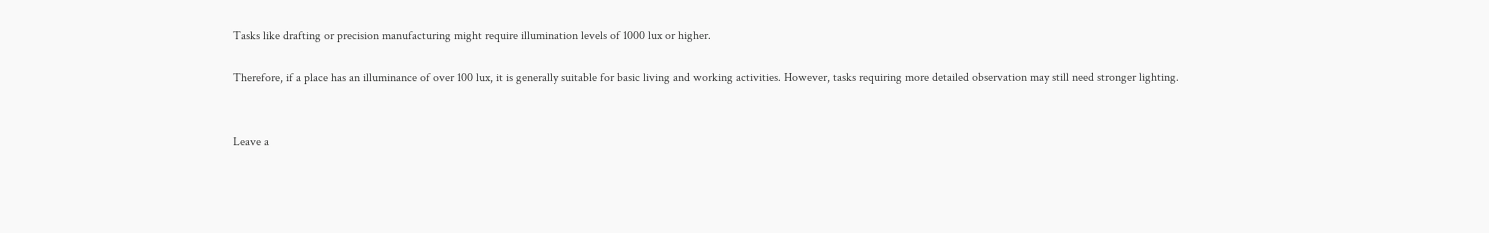Tasks like drafting or precision manufacturing might require illumination levels of 1000 lux or higher.

Therefore, if a place has an illuminance of over 100 lux, it is generally suitable for basic living and working activities. However, tasks requiring more detailed observation may still need stronger lighting.


Leave a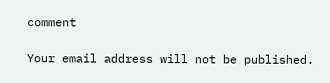comment

Your email address will not be published.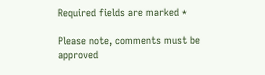Required fields are marked *

Please note, comments must be approved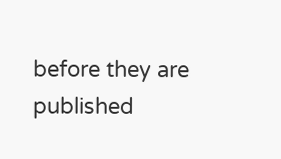before they are published